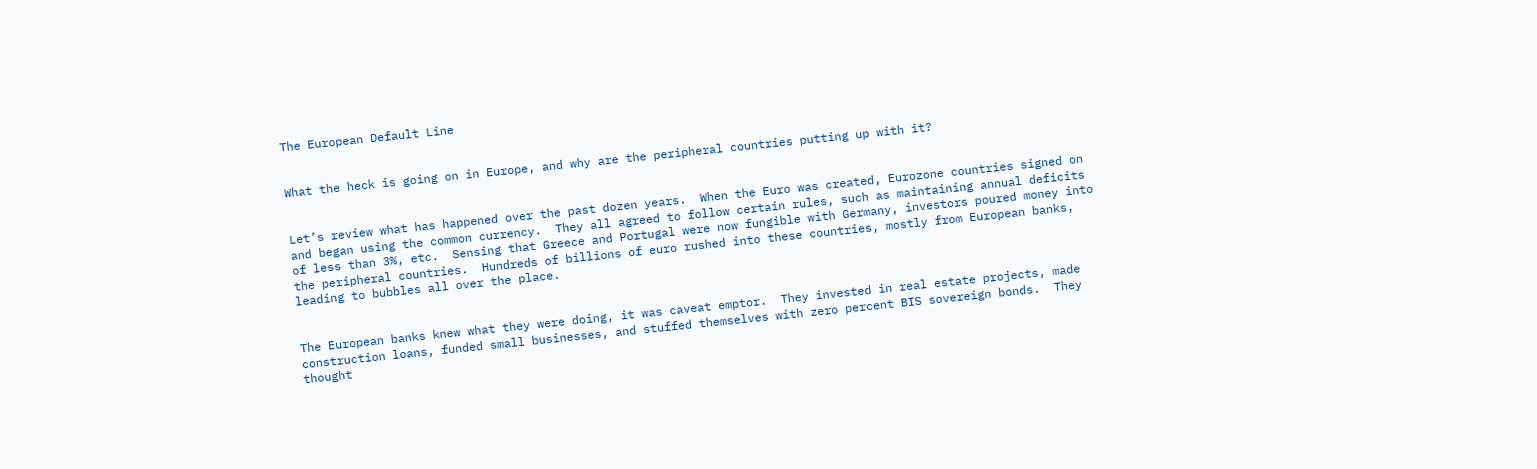The European Default Line


What the heck is going on in Europe, and why are the peripheral countries putting up with it?


Let’s review what has happened over the past dozen years.  When the Euro was created, Eurozone countries signed on and began using the common currency.  They all agreed to follow certain rules, such as maintaining annual deficits of less than 3%, etc.  Sensing that Greece and Portugal were now fungible with Germany, investors poured money into the peripheral countries.  Hundreds of billions of euro rushed into these countries, mostly from European banks, leading to bubbles all over the place.


The European banks knew what they were doing, it was caveat emptor.  They invested in real estate projects, made construction loans, funded small businesses, and stuffed themselves with zero percent BIS sovereign bonds.  They thought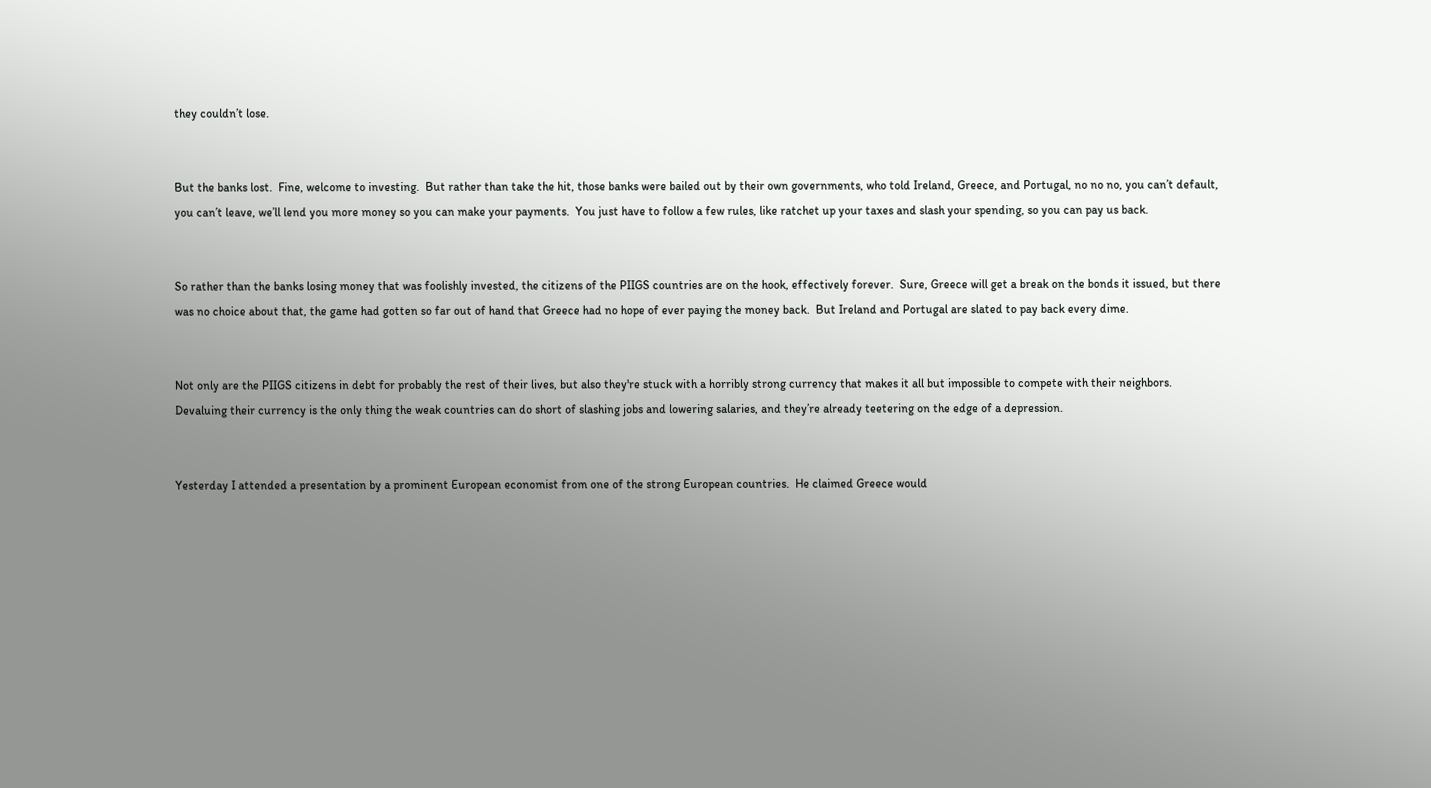they couldn’t lose.


But the banks lost.  Fine, welcome to investing.  But rather than take the hit, those banks were bailed out by their own governments, who told Ireland, Greece, and Portugal, no no no, you can’t default, you can’t leave, we’ll lend you more money so you can make your payments.  You just have to follow a few rules, like ratchet up your taxes and slash your spending, so you can pay us back.


So rather than the banks losing money that was foolishly invested, the citizens of the PIIGS countries are on the hook, effectively forever.  Sure, Greece will get a break on the bonds it issued, but there was no choice about that, the game had gotten so far out of hand that Greece had no hope of ever paying the money back.  But Ireland and Portugal are slated to pay back every dime.


Not only are the PIIGS citizens in debt for probably the rest of their lives, but also they're stuck with a horribly strong currency that makes it all but impossible to compete with their neighbors.  Devaluing their currency is the only thing the weak countries can do short of slashing jobs and lowering salaries, and they’re already teetering on the edge of a depression.


Yesterday I attended a presentation by a prominent European economist from one of the strong European countries.  He claimed Greece would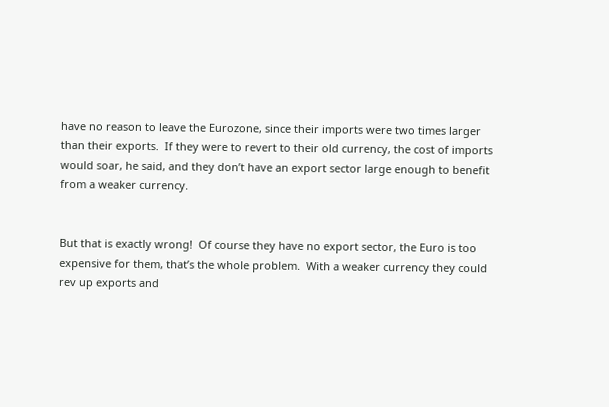have no reason to leave the Eurozone, since their imports were two times larger than their exports.  If they were to revert to their old currency, the cost of imports would soar, he said, and they don’t have an export sector large enough to benefit from a weaker currency.


But that is exactly wrong!  Of course they have no export sector, the Euro is too expensive for them, that’s the whole problem.  With a weaker currency they could rev up exports and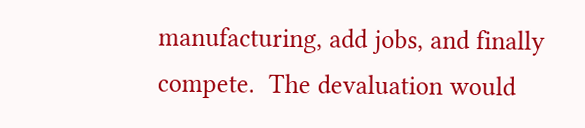manufacturing, add jobs, and finally compete.  The devaluation would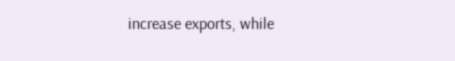increase exports, while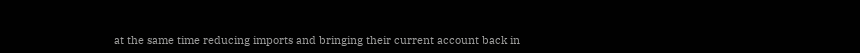at the same time reducing imports and bringing their current account back in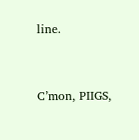line.


C’mon, PIIGS,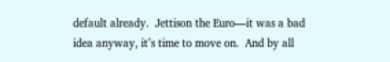default already.  Jettison the Euro—it was a bad idea anyway, it’s time to move on.  And by all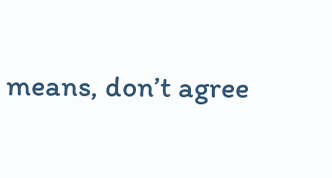means, don’t agree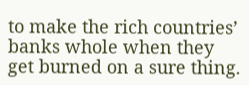to make the rich countries’ banks whole when they get burned on a sure thing.